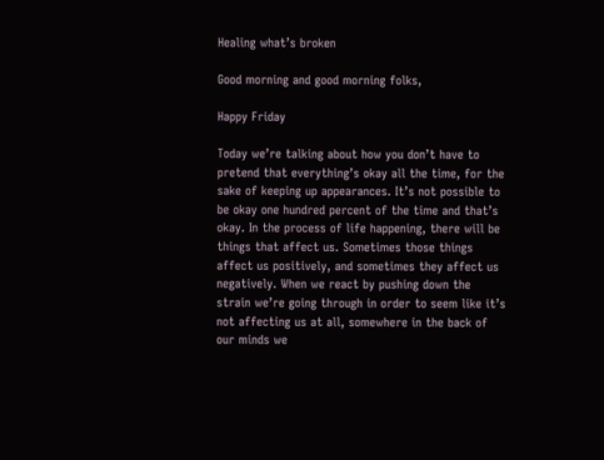Healing what’s broken

Good morning and good morning folks,

Happy Friday

Today we’re talking about how you don’t have to pretend that everything’s okay all the time, for the sake of keeping up appearances. It’s not possible to be okay one hundred percent of the time and that’s okay. In the process of life happening, there will be things that affect us. Sometimes those things affect us positively, and sometimes they affect us negatively. When we react by pushing down the strain we’re going through in order to seem like it’s not affecting us at all, somewhere in the back of our minds we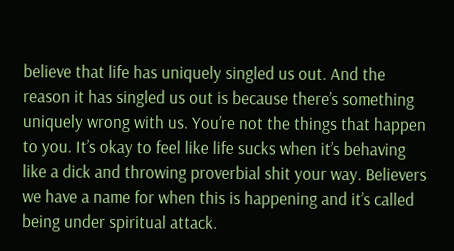believe that life has uniquely singled us out. And the reason it has singled us out is because there’s something uniquely wrong with us. You’re not the things that happen to you. It’s okay to feel like life sucks when it’s behaving like a dick and throwing proverbial shit your way. Believers we have a name for when this is happening and it’s called being under spiritual attack.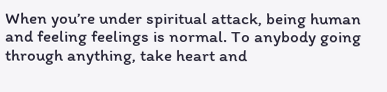When you’re under spiritual attack, being human and feeling feelings is normal. To anybody going through anything, take heart and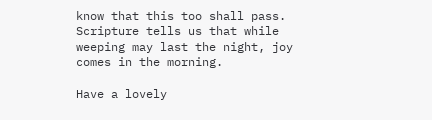know that this too shall pass. Scripture tells us that while weeping may last the night, joy comes in the morning.

Have a lovely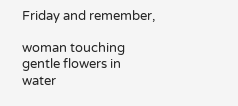Friday and remember,

woman touching gentle flowers in water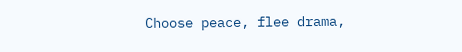Choose peace, flee drama,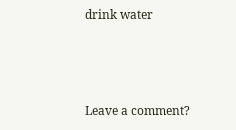drink water



Leave a comment?